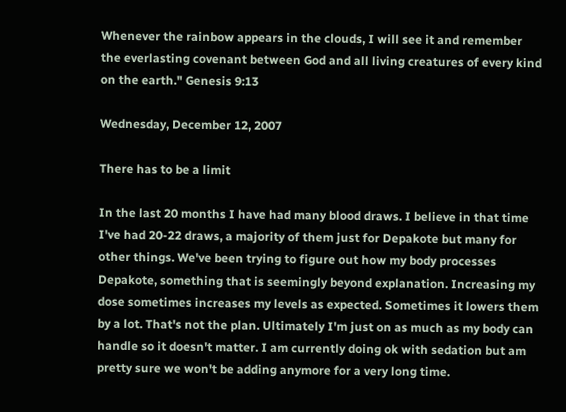Whenever the rainbow appears in the clouds, I will see it and remember the everlasting covenant between God and all living creatures of every kind on the earth." Genesis 9:13

Wednesday, December 12, 2007

There has to be a limit

In the last 20 months I have had many blood draws. I believe in that time I've had 20-22 draws, a majority of them just for Depakote but many for other things. We've been trying to figure out how my body processes Depakote, something that is seemingly beyond explanation. Increasing my dose sometimes increases my levels as expected. Sometimes it lowers them by a lot. That's not the plan. Ultimately I'm just on as much as my body can handle so it doesn't matter. I am currently doing ok with sedation but am pretty sure we won't be adding anymore for a very long time.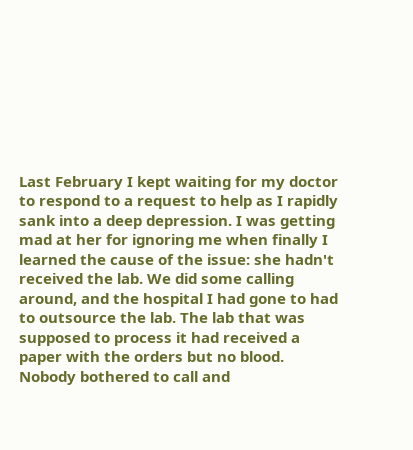Last February I kept waiting for my doctor to respond to a request to help as I rapidly sank into a deep depression. I was getting mad at her for ignoring me when finally I learned the cause of the issue: she hadn't received the lab. We did some calling around, and the hospital I had gone to had to outsource the lab. The lab that was supposed to process it had received a paper with the orders but no blood. Nobody bothered to call and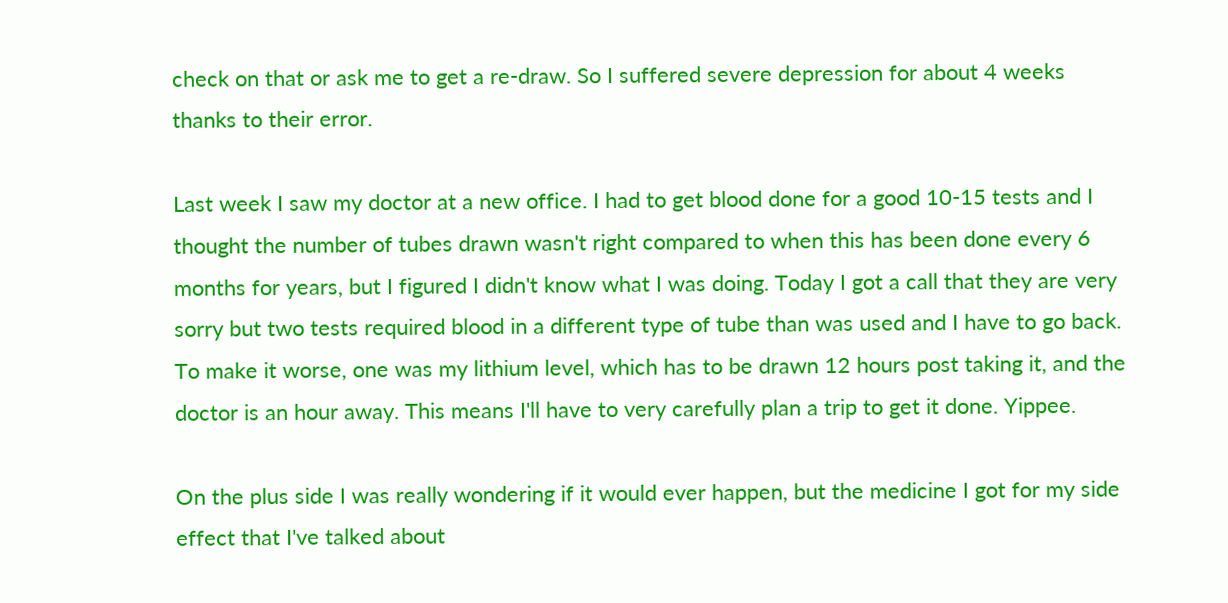check on that or ask me to get a re-draw. So I suffered severe depression for about 4 weeks thanks to their error.

Last week I saw my doctor at a new office. I had to get blood done for a good 10-15 tests and I thought the number of tubes drawn wasn't right compared to when this has been done every 6 months for years, but I figured I didn't know what I was doing. Today I got a call that they are very sorry but two tests required blood in a different type of tube than was used and I have to go back. To make it worse, one was my lithium level, which has to be drawn 12 hours post taking it, and the doctor is an hour away. This means I'll have to very carefully plan a trip to get it done. Yippee.

On the plus side I was really wondering if it would ever happen, but the medicine I got for my side effect that I've talked about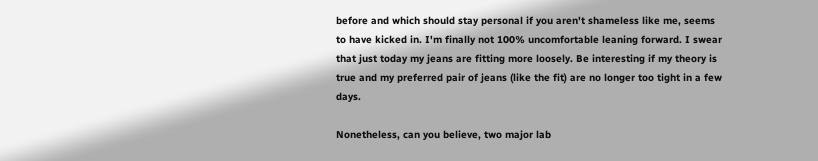before and which should stay personal if you aren't shameless like me, seems to have kicked in. I'm finally not 100% uncomfortable leaning forward. I swear that just today my jeans are fitting more loosely. Be interesting if my theory is true and my preferred pair of jeans (like the fit) are no longer too tight in a few days.

Nonetheless, can you believe, two major lab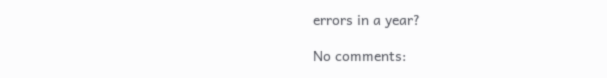errors in a year?

No comments: